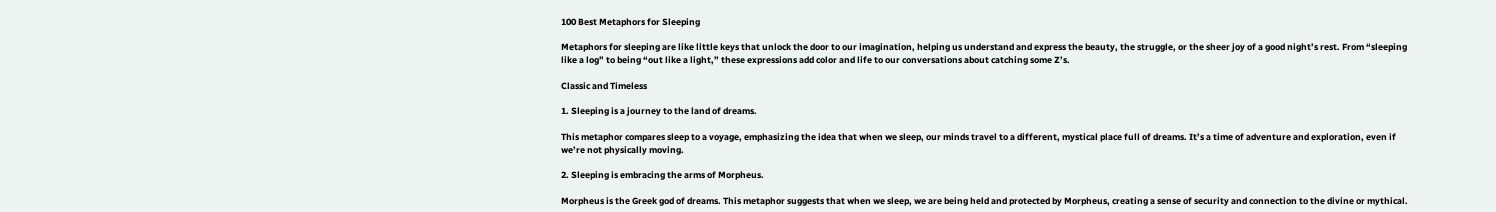100 Best Metaphors for Sleeping

Metaphors for sleeping are like little keys that unlock the door to our imagination, helping us understand and express the beauty, the struggle, or the sheer joy of a good night’s rest. From “sleeping like a log” to being “out like a light,” these expressions add color and life to our conversations about catching some Z’s.

Classic and Timeless

1. Sleeping is a journey to the land of dreams.

This metaphor compares sleep to a voyage, emphasizing the idea that when we sleep, our minds travel to a different, mystical place full of dreams. It’s a time of adventure and exploration, even if we’re not physically moving.

2. Sleeping is embracing the arms of Morpheus.

Morpheus is the Greek god of dreams. This metaphor suggests that when we sleep, we are being held and protected by Morpheus, creating a sense of security and connection to the divine or mythical.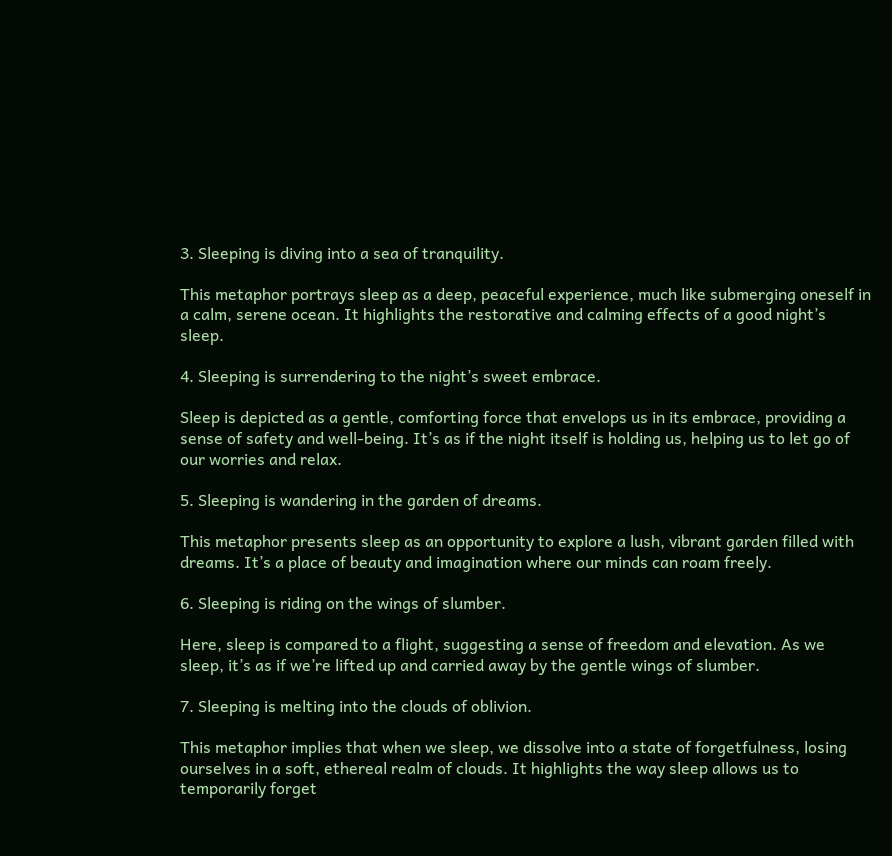3. Sleeping is diving into a sea of tranquility.

This metaphor portrays sleep as a deep, peaceful experience, much like submerging oneself in a calm, serene ocean. It highlights the restorative and calming effects of a good night’s sleep.

4. Sleeping is surrendering to the night’s sweet embrace.

Sleep is depicted as a gentle, comforting force that envelops us in its embrace, providing a sense of safety and well-being. It’s as if the night itself is holding us, helping us to let go of our worries and relax.

5. Sleeping is wandering in the garden of dreams.

This metaphor presents sleep as an opportunity to explore a lush, vibrant garden filled with dreams. It’s a place of beauty and imagination where our minds can roam freely.

6. Sleeping is riding on the wings of slumber.

Here, sleep is compared to a flight, suggesting a sense of freedom and elevation. As we sleep, it’s as if we’re lifted up and carried away by the gentle wings of slumber.

7. Sleeping is melting into the clouds of oblivion.

This metaphor implies that when we sleep, we dissolve into a state of forgetfulness, losing ourselves in a soft, ethereal realm of clouds. It highlights the way sleep allows us to temporarily forget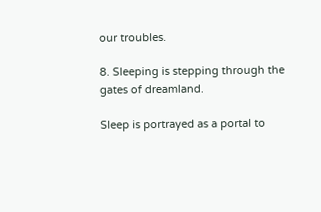our troubles.

8. Sleeping is stepping through the gates of dreamland.

Sleep is portrayed as a portal to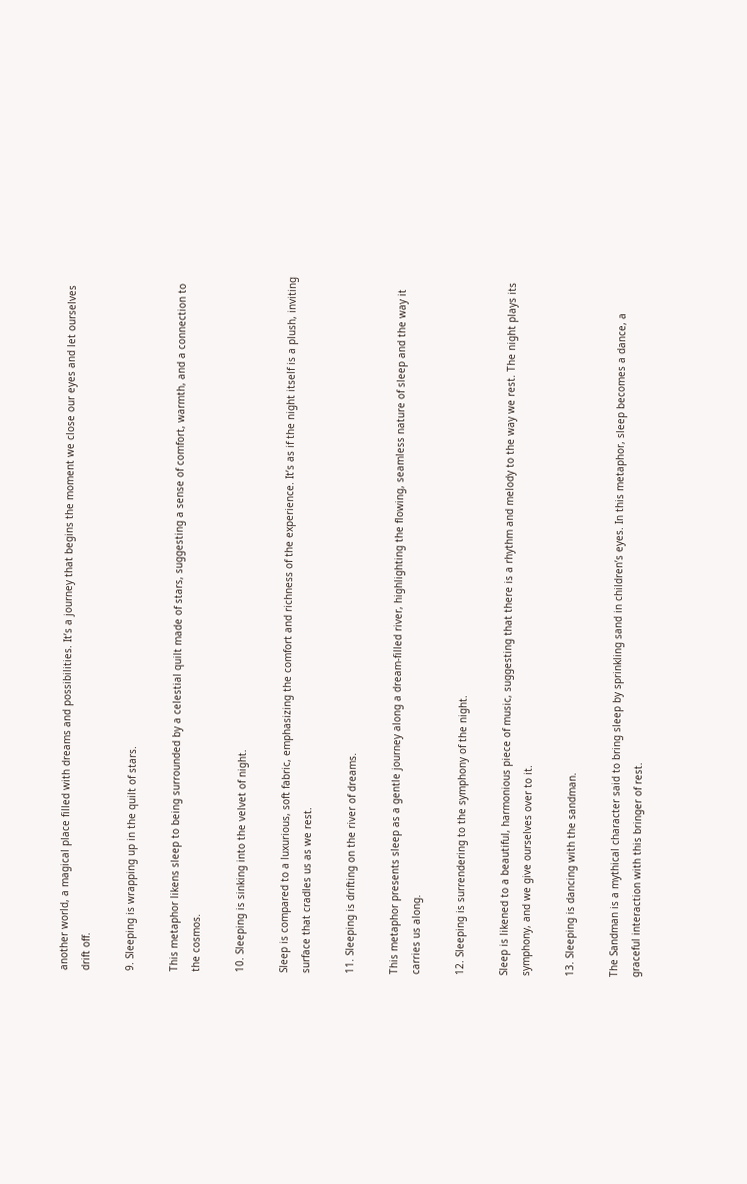another world, a magical place filled with dreams and possibilities. It’s a journey that begins the moment we close our eyes and let ourselves drift off.

9. Sleeping is wrapping up in the quilt of stars.

This metaphor likens sleep to being surrounded by a celestial quilt made of stars, suggesting a sense of comfort, warmth, and a connection to the cosmos.

10. Sleeping is sinking into the velvet of night.

Sleep is compared to a luxurious, soft fabric, emphasizing the comfort and richness of the experience. It’s as if the night itself is a plush, inviting surface that cradles us as we rest.

11. Sleeping is drifting on the river of dreams.

This metaphor presents sleep as a gentle journey along a dream-filled river, highlighting the flowing, seamless nature of sleep and the way it carries us along.

12. Sleeping is surrendering to the symphony of the night.

Sleep is likened to a beautiful, harmonious piece of music, suggesting that there is a rhythm and melody to the way we rest. The night plays its symphony, and we give ourselves over to it.

13. Sleeping is dancing with the sandman.

The Sandman is a mythical character said to bring sleep by sprinkling sand in children’s eyes. In this metaphor, sleep becomes a dance, a graceful interaction with this bringer of rest.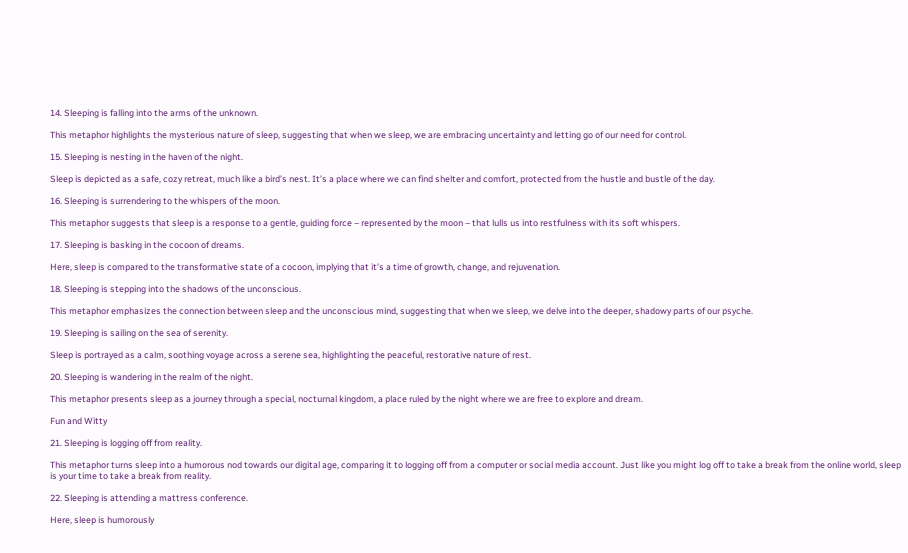14. Sleeping is falling into the arms of the unknown.

This metaphor highlights the mysterious nature of sleep, suggesting that when we sleep, we are embracing uncertainty and letting go of our need for control.

15. Sleeping is nesting in the haven of the night.

Sleep is depicted as a safe, cozy retreat, much like a bird’s nest. It’s a place where we can find shelter and comfort, protected from the hustle and bustle of the day.

16. Sleeping is surrendering to the whispers of the moon.

This metaphor suggests that sleep is a response to a gentle, guiding force – represented by the moon – that lulls us into restfulness with its soft whispers.

17. Sleeping is basking in the cocoon of dreams.

Here, sleep is compared to the transformative state of a cocoon, implying that it’s a time of growth, change, and rejuvenation.

18. Sleeping is stepping into the shadows of the unconscious.

This metaphor emphasizes the connection between sleep and the unconscious mind, suggesting that when we sleep, we delve into the deeper, shadowy parts of our psyche.

19. Sleeping is sailing on the sea of serenity.

Sleep is portrayed as a calm, soothing voyage across a serene sea, highlighting the peaceful, restorative nature of rest.

20. Sleeping is wandering in the realm of the night.

This metaphor presents sleep as a journey through a special, nocturnal kingdom, a place ruled by the night where we are free to explore and dream.

Fun and Witty

21. Sleeping is logging off from reality.

This metaphor turns sleep into a humorous nod towards our digital age, comparing it to logging off from a computer or social media account. Just like you might log off to take a break from the online world, sleep is your time to take a break from reality.

22. Sleeping is attending a mattress conference.

Here, sleep is humorously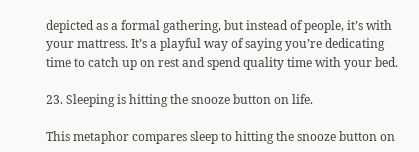depicted as a formal gathering, but instead of people, it’s with your mattress. It’s a playful way of saying you’re dedicating time to catch up on rest and spend quality time with your bed.

23. Sleeping is hitting the snooze button on life.

This metaphor compares sleep to hitting the snooze button on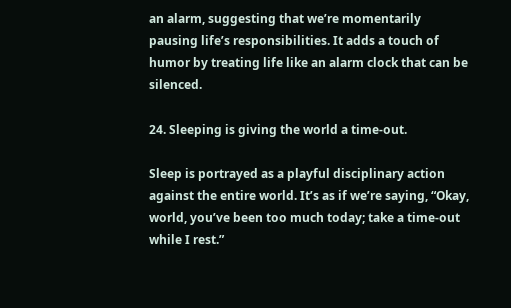an alarm, suggesting that we’re momentarily pausing life’s responsibilities. It adds a touch of humor by treating life like an alarm clock that can be silenced.

24. Sleeping is giving the world a time-out.

Sleep is portrayed as a playful disciplinary action against the entire world. It’s as if we’re saying, “Okay, world, you’ve been too much today; take a time-out while I rest.”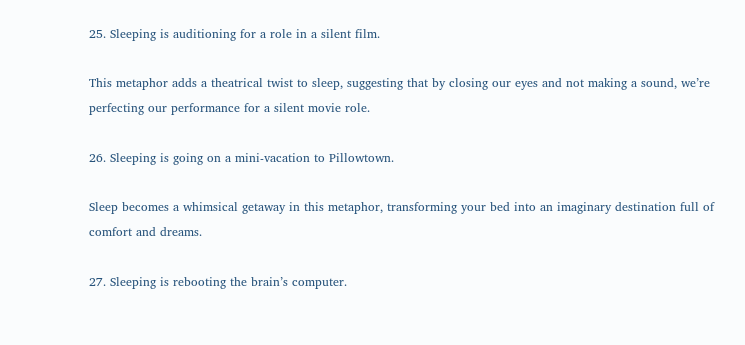25. Sleeping is auditioning for a role in a silent film.

This metaphor adds a theatrical twist to sleep, suggesting that by closing our eyes and not making a sound, we’re perfecting our performance for a silent movie role.

26. Sleeping is going on a mini-vacation to Pillowtown.

Sleep becomes a whimsical getaway in this metaphor, transforming your bed into an imaginary destination full of comfort and dreams.

27. Sleeping is rebooting the brain’s computer.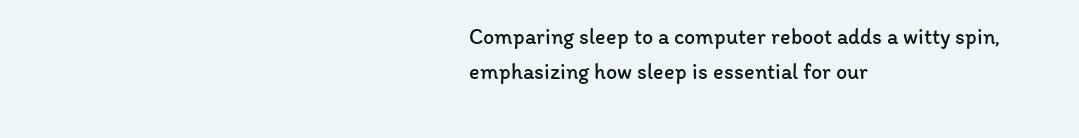Comparing sleep to a computer reboot adds a witty spin, emphasizing how sleep is essential for our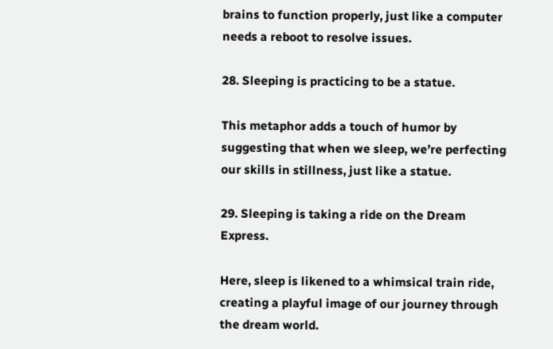brains to function properly, just like a computer needs a reboot to resolve issues.

28. Sleeping is practicing to be a statue.

This metaphor adds a touch of humor by suggesting that when we sleep, we’re perfecting our skills in stillness, just like a statue.

29. Sleeping is taking a ride on the Dream Express.

Here, sleep is likened to a whimsical train ride, creating a playful image of our journey through the dream world.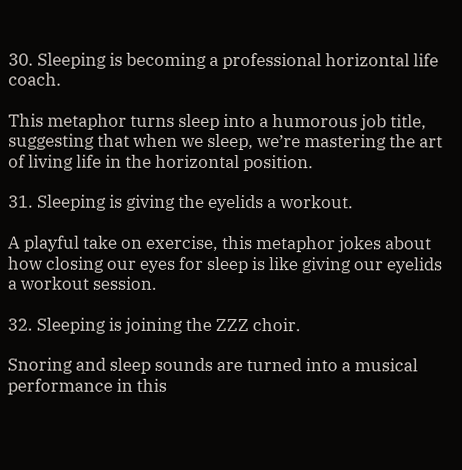30. Sleeping is becoming a professional horizontal life coach.

This metaphor turns sleep into a humorous job title, suggesting that when we sleep, we’re mastering the art of living life in the horizontal position.

31. Sleeping is giving the eyelids a workout.

A playful take on exercise, this metaphor jokes about how closing our eyes for sleep is like giving our eyelids a workout session.

32. Sleeping is joining the ZZZ choir.

Snoring and sleep sounds are turned into a musical performance in this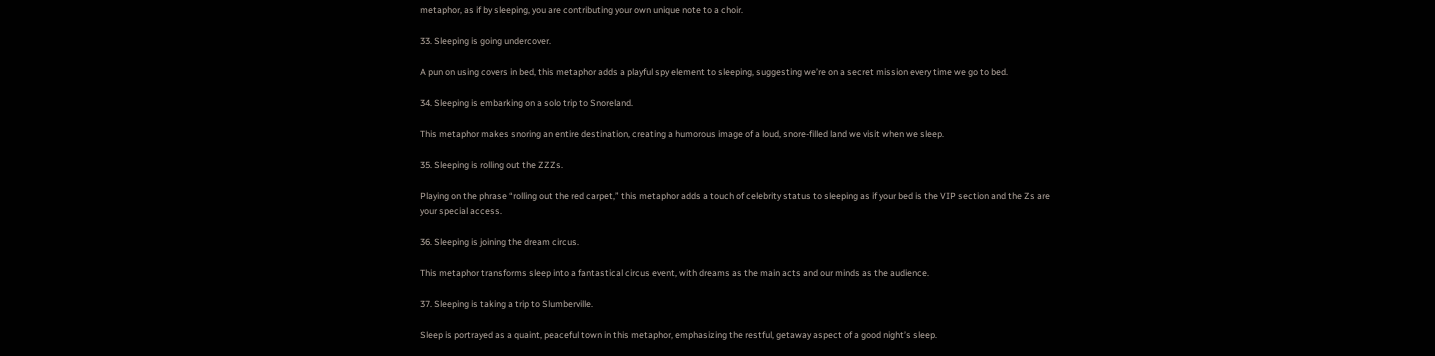metaphor, as if by sleeping, you are contributing your own unique note to a choir.

33. Sleeping is going undercover.

A pun on using covers in bed, this metaphor adds a playful spy element to sleeping, suggesting we’re on a secret mission every time we go to bed.

34. Sleeping is embarking on a solo trip to Snoreland.

This metaphor makes snoring an entire destination, creating a humorous image of a loud, snore-filled land we visit when we sleep.

35. Sleeping is rolling out the ZZZs.

Playing on the phrase “rolling out the red carpet,” this metaphor adds a touch of celebrity status to sleeping as if your bed is the VIP section and the Zs are your special access.

36. Sleeping is joining the dream circus.

This metaphor transforms sleep into a fantastical circus event, with dreams as the main acts and our minds as the audience.

37. Sleeping is taking a trip to Slumberville.

Sleep is portrayed as a quaint, peaceful town in this metaphor, emphasizing the restful, getaway aspect of a good night’s sleep.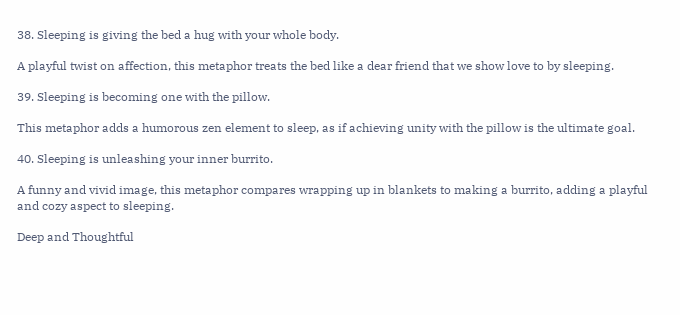38. Sleeping is giving the bed a hug with your whole body.

A playful twist on affection, this metaphor treats the bed like a dear friend that we show love to by sleeping.

39. Sleeping is becoming one with the pillow.

This metaphor adds a humorous zen element to sleep, as if achieving unity with the pillow is the ultimate goal.

40. Sleeping is unleashing your inner burrito.

A funny and vivid image, this metaphor compares wrapping up in blankets to making a burrito, adding a playful and cozy aspect to sleeping.

Deep and Thoughtful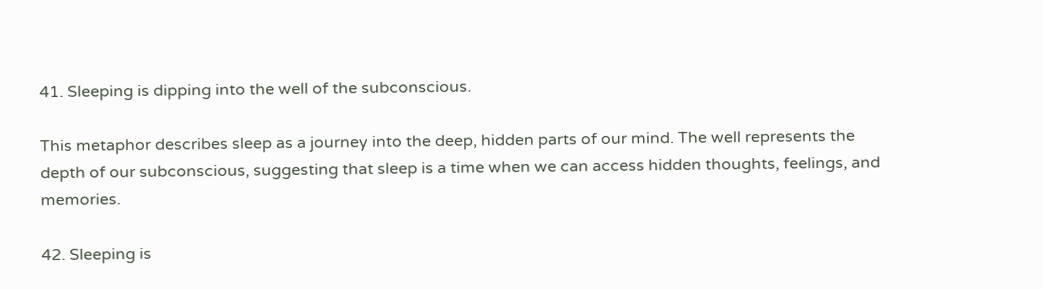41. Sleeping is dipping into the well of the subconscious.

This metaphor describes sleep as a journey into the deep, hidden parts of our mind. The well represents the depth of our subconscious, suggesting that sleep is a time when we can access hidden thoughts, feelings, and memories.

42. Sleeping is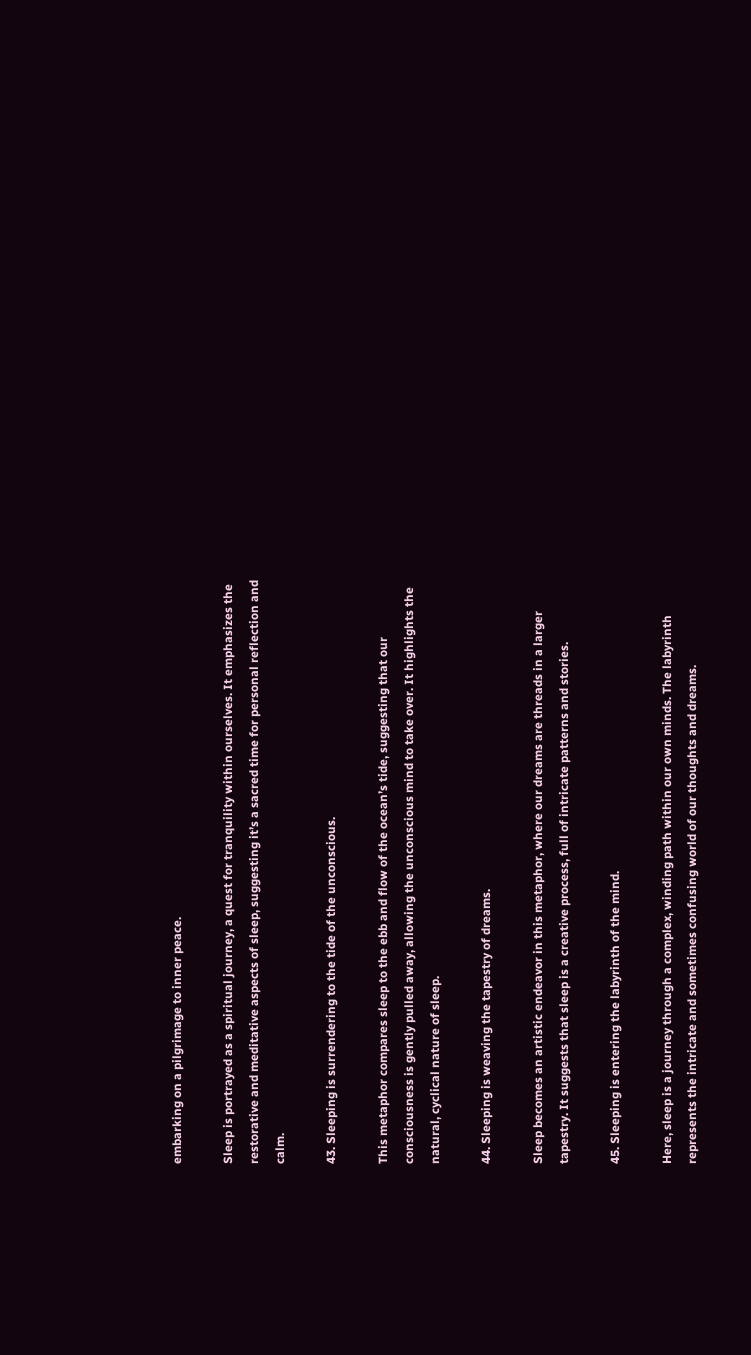embarking on a pilgrimage to inner peace.

Sleep is portrayed as a spiritual journey, a quest for tranquility within ourselves. It emphasizes the restorative and meditative aspects of sleep, suggesting it’s a sacred time for personal reflection and calm.

43. Sleeping is surrendering to the tide of the unconscious.

This metaphor compares sleep to the ebb and flow of the ocean’s tide, suggesting that our consciousness is gently pulled away, allowing the unconscious mind to take over. It highlights the natural, cyclical nature of sleep.

44. Sleeping is weaving the tapestry of dreams.

Sleep becomes an artistic endeavor in this metaphor, where our dreams are threads in a larger tapestry. It suggests that sleep is a creative process, full of intricate patterns and stories.

45. Sleeping is entering the labyrinth of the mind.

Here, sleep is a journey through a complex, winding path within our own minds. The labyrinth represents the intricate and sometimes confusing world of our thoughts and dreams.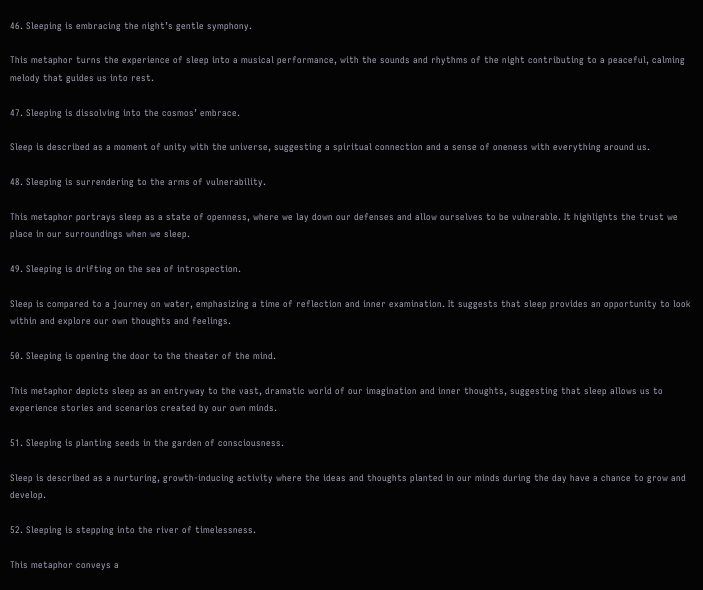46. Sleeping is embracing the night’s gentle symphony.

This metaphor turns the experience of sleep into a musical performance, with the sounds and rhythms of the night contributing to a peaceful, calming melody that guides us into rest.

47. Sleeping is dissolving into the cosmos’ embrace.

Sleep is described as a moment of unity with the universe, suggesting a spiritual connection and a sense of oneness with everything around us.

48. Sleeping is surrendering to the arms of vulnerability.

This metaphor portrays sleep as a state of openness, where we lay down our defenses and allow ourselves to be vulnerable. It highlights the trust we place in our surroundings when we sleep.

49. Sleeping is drifting on the sea of introspection.

Sleep is compared to a journey on water, emphasizing a time of reflection and inner examination. It suggests that sleep provides an opportunity to look within and explore our own thoughts and feelings.

50. Sleeping is opening the door to the theater of the mind.

This metaphor depicts sleep as an entryway to the vast, dramatic world of our imagination and inner thoughts, suggesting that sleep allows us to experience stories and scenarios created by our own minds.

51. Sleeping is planting seeds in the garden of consciousness.

Sleep is described as a nurturing, growth-inducing activity where the ideas and thoughts planted in our minds during the day have a chance to grow and develop.

52. Sleeping is stepping into the river of timelessness.

This metaphor conveys a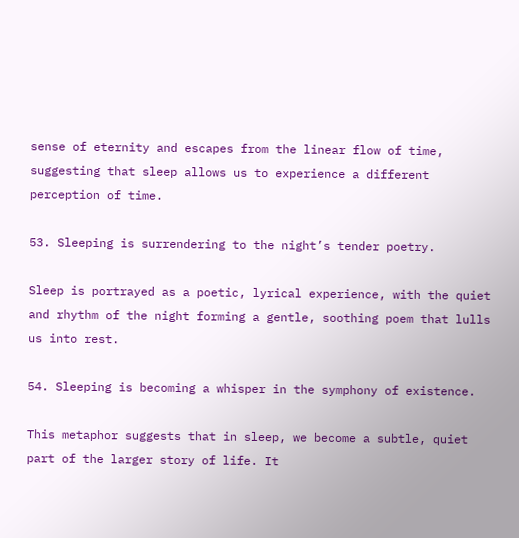sense of eternity and escapes from the linear flow of time, suggesting that sleep allows us to experience a different perception of time.

53. Sleeping is surrendering to the night’s tender poetry.

Sleep is portrayed as a poetic, lyrical experience, with the quiet and rhythm of the night forming a gentle, soothing poem that lulls us into rest.

54. Sleeping is becoming a whisper in the symphony of existence.

This metaphor suggests that in sleep, we become a subtle, quiet part of the larger story of life. It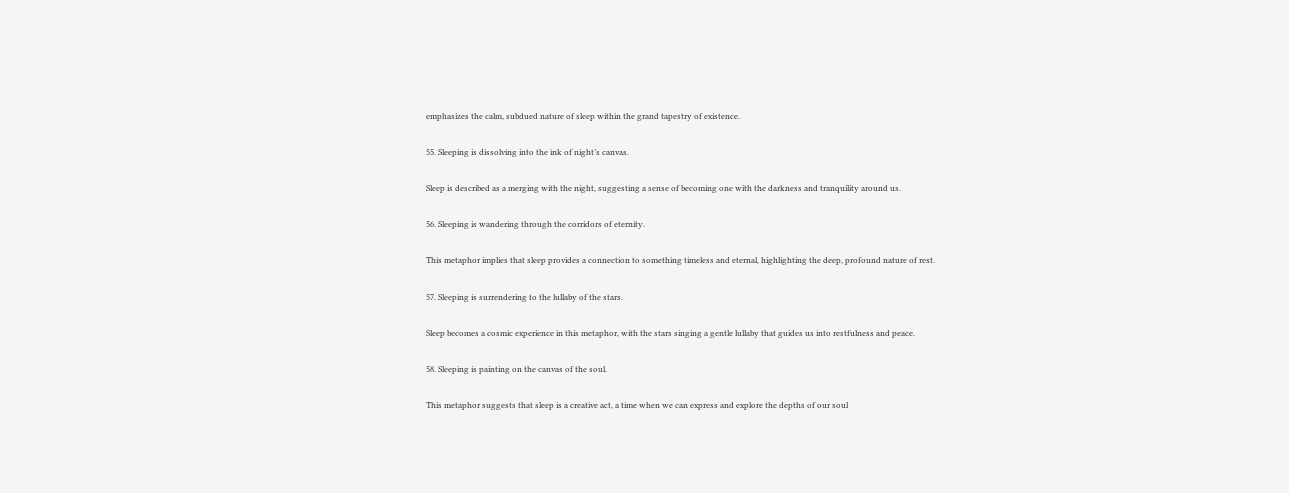emphasizes the calm, subdued nature of sleep within the grand tapestry of existence.

55. Sleeping is dissolving into the ink of night’s canvas.

Sleep is described as a merging with the night, suggesting a sense of becoming one with the darkness and tranquility around us.

56. Sleeping is wandering through the corridors of eternity.

This metaphor implies that sleep provides a connection to something timeless and eternal, highlighting the deep, profound nature of rest.

57. Sleeping is surrendering to the lullaby of the stars.

Sleep becomes a cosmic experience in this metaphor, with the stars singing a gentle lullaby that guides us into restfulness and peace.

58. Sleeping is painting on the canvas of the soul.

This metaphor suggests that sleep is a creative act, a time when we can express and explore the depths of our soul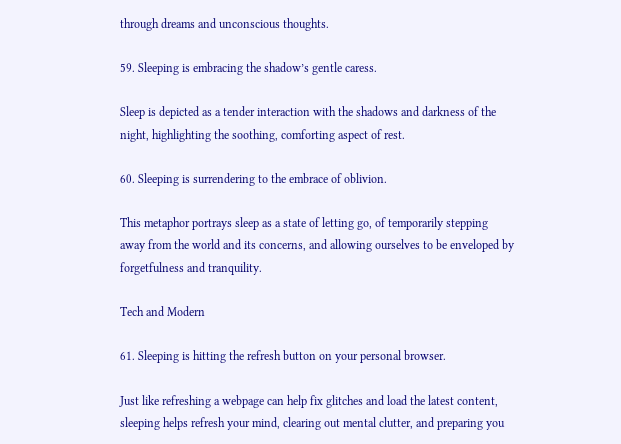through dreams and unconscious thoughts.

59. Sleeping is embracing the shadow’s gentle caress.

Sleep is depicted as a tender interaction with the shadows and darkness of the night, highlighting the soothing, comforting aspect of rest.

60. Sleeping is surrendering to the embrace of oblivion.

This metaphor portrays sleep as a state of letting go, of temporarily stepping away from the world and its concerns, and allowing ourselves to be enveloped by forgetfulness and tranquility.

Tech and Modern

61. Sleeping is hitting the refresh button on your personal browser.

Just like refreshing a webpage can help fix glitches and load the latest content, sleeping helps refresh your mind, clearing out mental clutter, and preparing you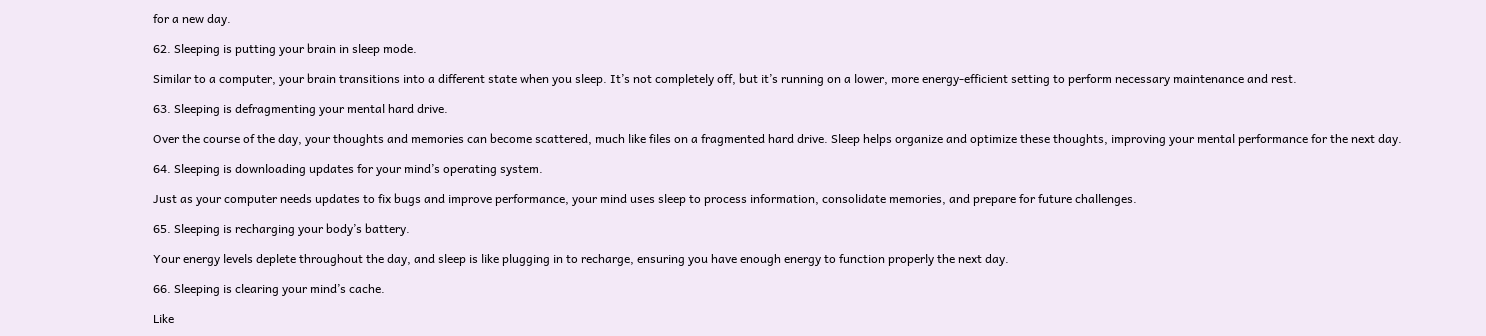for a new day.

62. Sleeping is putting your brain in sleep mode.

Similar to a computer, your brain transitions into a different state when you sleep. It’s not completely off, but it’s running on a lower, more energy-efficient setting to perform necessary maintenance and rest.

63. Sleeping is defragmenting your mental hard drive.

Over the course of the day, your thoughts and memories can become scattered, much like files on a fragmented hard drive. Sleep helps organize and optimize these thoughts, improving your mental performance for the next day.

64. Sleeping is downloading updates for your mind’s operating system.

Just as your computer needs updates to fix bugs and improve performance, your mind uses sleep to process information, consolidate memories, and prepare for future challenges.

65. Sleeping is recharging your body’s battery.

Your energy levels deplete throughout the day, and sleep is like plugging in to recharge, ensuring you have enough energy to function properly the next day.

66. Sleeping is clearing your mind’s cache.

Like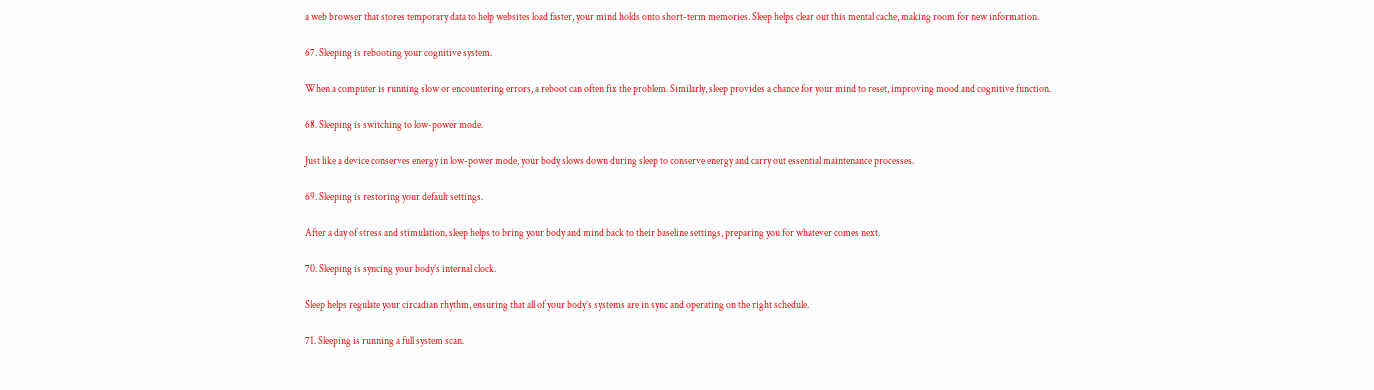a web browser that stores temporary data to help websites load faster, your mind holds onto short-term memories. Sleep helps clear out this mental cache, making room for new information.

67. Sleeping is rebooting your cognitive system.

When a computer is running slow or encountering errors, a reboot can often fix the problem. Similarly, sleep provides a chance for your mind to reset, improving mood and cognitive function.

68. Sleeping is switching to low-power mode.

Just like a device conserves energy in low-power mode, your body slows down during sleep to conserve energy and carry out essential maintenance processes.

69. Sleeping is restoring your default settings.

After a day of stress and stimulation, sleep helps to bring your body and mind back to their baseline settings, preparing you for whatever comes next.

70. Sleeping is syncing your body’s internal clock.

Sleep helps regulate your circadian rhythm, ensuring that all of your body’s systems are in sync and operating on the right schedule.

71. Sleeping is running a full system scan.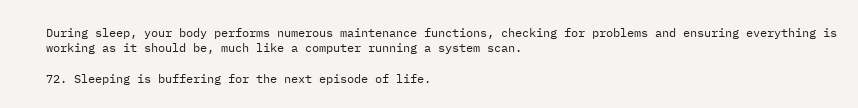During sleep, your body performs numerous maintenance functions, checking for problems and ensuring everything is working as it should be, much like a computer running a system scan.

72. Sleeping is buffering for the next episode of life.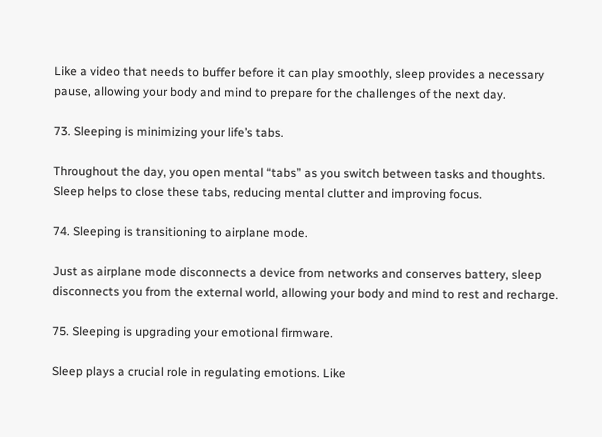Like a video that needs to buffer before it can play smoothly, sleep provides a necessary pause, allowing your body and mind to prepare for the challenges of the next day.

73. Sleeping is minimizing your life’s tabs.

Throughout the day, you open mental “tabs” as you switch between tasks and thoughts. Sleep helps to close these tabs, reducing mental clutter and improving focus.

74. Sleeping is transitioning to airplane mode.

Just as airplane mode disconnects a device from networks and conserves battery, sleep disconnects you from the external world, allowing your body and mind to rest and recharge.

75. Sleeping is upgrading your emotional firmware.

Sleep plays a crucial role in regulating emotions. Like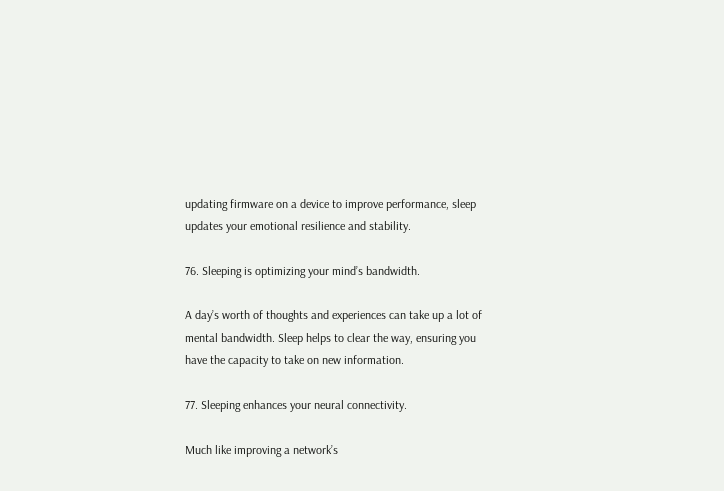updating firmware on a device to improve performance, sleep updates your emotional resilience and stability.

76. Sleeping is optimizing your mind’s bandwidth.

A day’s worth of thoughts and experiences can take up a lot of mental bandwidth. Sleep helps to clear the way, ensuring you have the capacity to take on new information.

77. Sleeping enhances your neural connectivity.

Much like improving a network’s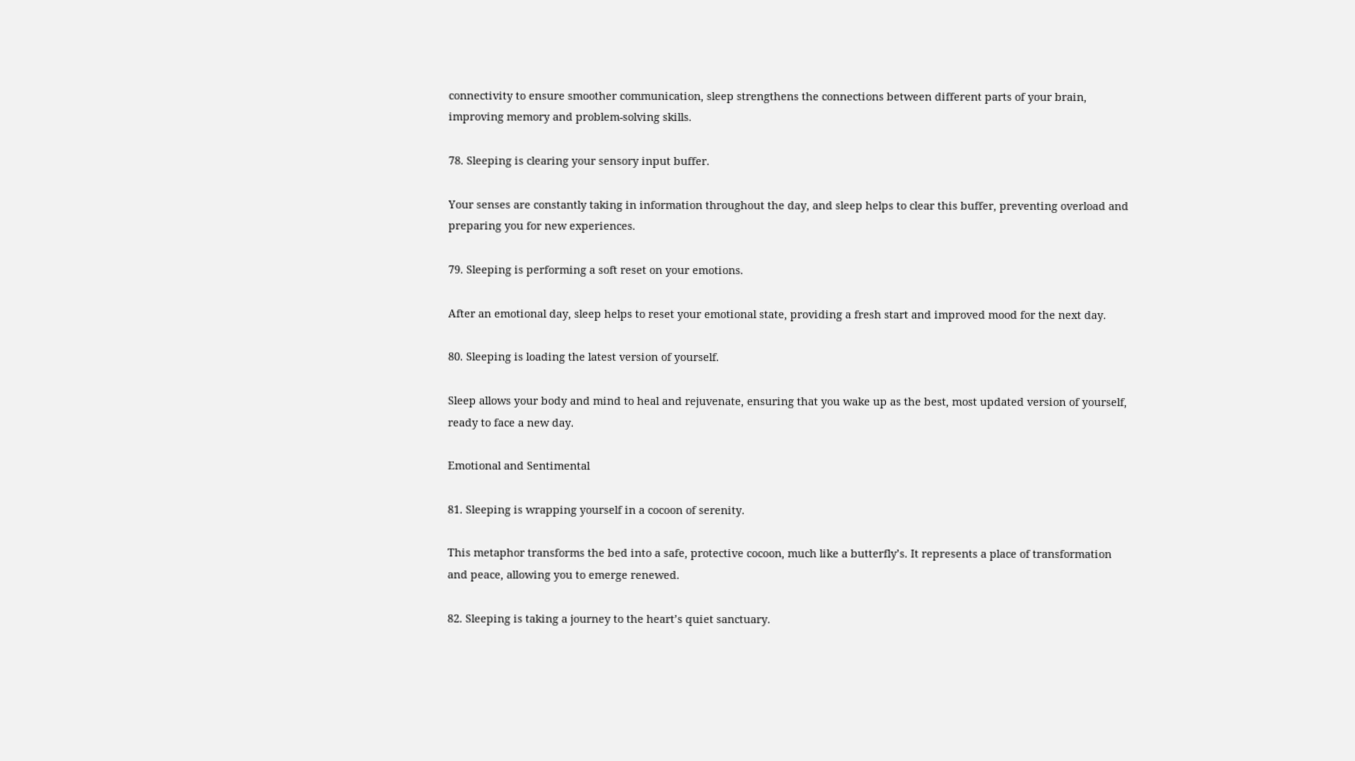connectivity to ensure smoother communication, sleep strengthens the connections between different parts of your brain, improving memory and problem-solving skills.

78. Sleeping is clearing your sensory input buffer.

Your senses are constantly taking in information throughout the day, and sleep helps to clear this buffer, preventing overload and preparing you for new experiences.

79. Sleeping is performing a soft reset on your emotions.

After an emotional day, sleep helps to reset your emotional state, providing a fresh start and improved mood for the next day.

80. Sleeping is loading the latest version of yourself.

Sleep allows your body and mind to heal and rejuvenate, ensuring that you wake up as the best, most updated version of yourself, ready to face a new day.

Emotional and Sentimental

81. Sleeping is wrapping yourself in a cocoon of serenity.

This metaphor transforms the bed into a safe, protective cocoon, much like a butterfly’s. It represents a place of transformation and peace, allowing you to emerge renewed.

82. Sleeping is taking a journey to the heart’s quiet sanctuary.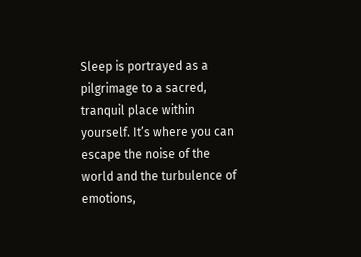Sleep is portrayed as a pilgrimage to a sacred, tranquil place within yourself. It’s where you can escape the noise of the world and the turbulence of emotions,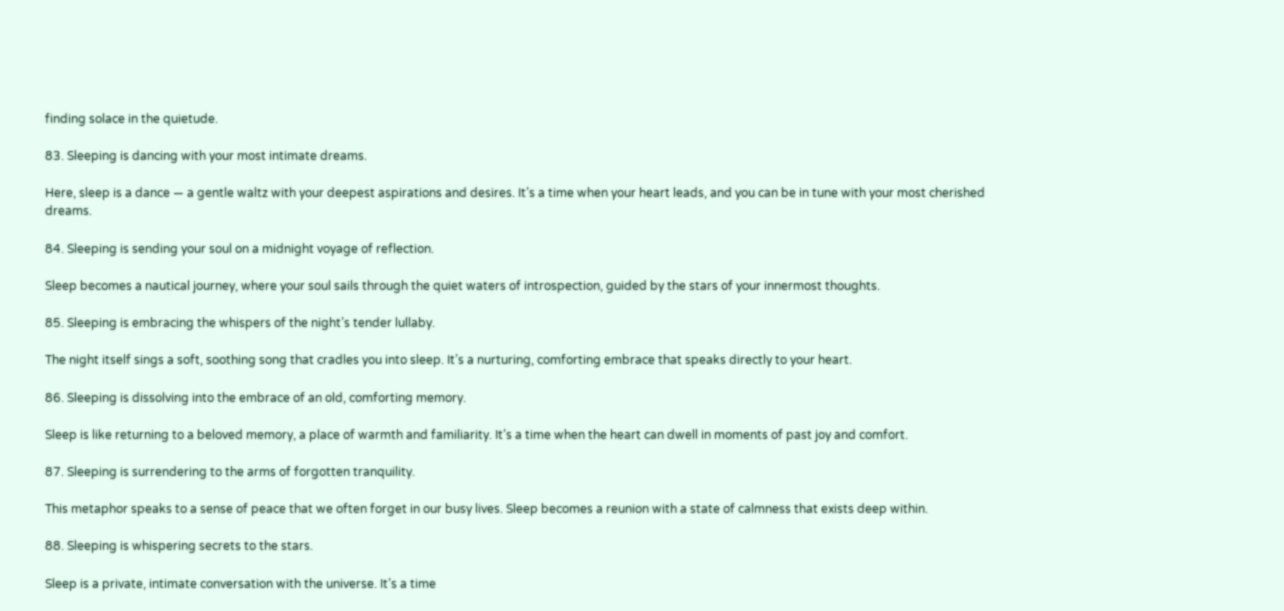finding solace in the quietude.

83. Sleeping is dancing with your most intimate dreams.

Here, sleep is a dance — a gentle waltz with your deepest aspirations and desires. It’s a time when your heart leads, and you can be in tune with your most cherished dreams.

84. Sleeping is sending your soul on a midnight voyage of reflection.

Sleep becomes a nautical journey, where your soul sails through the quiet waters of introspection, guided by the stars of your innermost thoughts.

85. Sleeping is embracing the whispers of the night’s tender lullaby.

The night itself sings a soft, soothing song that cradles you into sleep. It’s a nurturing, comforting embrace that speaks directly to your heart.

86. Sleeping is dissolving into the embrace of an old, comforting memory.

Sleep is like returning to a beloved memory, a place of warmth and familiarity. It’s a time when the heart can dwell in moments of past joy and comfort.

87. Sleeping is surrendering to the arms of forgotten tranquility.

This metaphor speaks to a sense of peace that we often forget in our busy lives. Sleep becomes a reunion with a state of calmness that exists deep within.

88. Sleeping is whispering secrets to the stars.

Sleep is a private, intimate conversation with the universe. It’s a time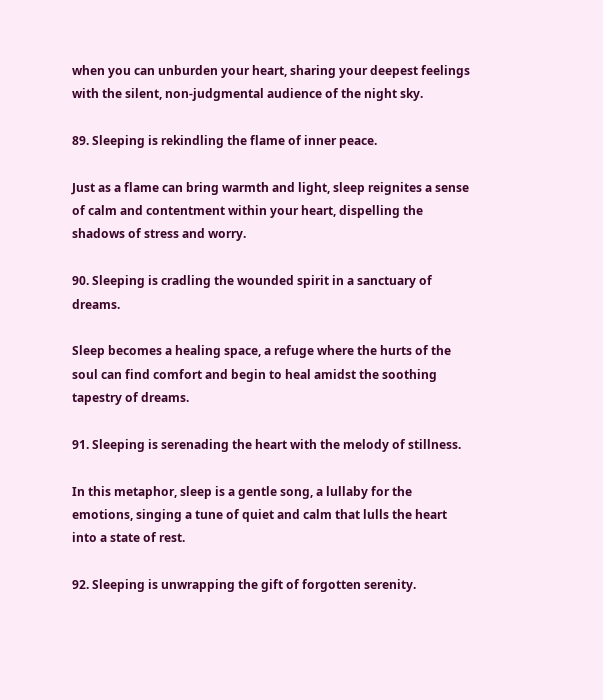when you can unburden your heart, sharing your deepest feelings with the silent, non-judgmental audience of the night sky.

89. Sleeping is rekindling the flame of inner peace.

Just as a flame can bring warmth and light, sleep reignites a sense of calm and contentment within your heart, dispelling the shadows of stress and worry.

90. Sleeping is cradling the wounded spirit in a sanctuary of dreams.

Sleep becomes a healing space, a refuge where the hurts of the soul can find comfort and begin to heal amidst the soothing tapestry of dreams.

91. Sleeping is serenading the heart with the melody of stillness.

In this metaphor, sleep is a gentle song, a lullaby for the emotions, singing a tune of quiet and calm that lulls the heart into a state of rest.

92. Sleeping is unwrapping the gift of forgotten serenity.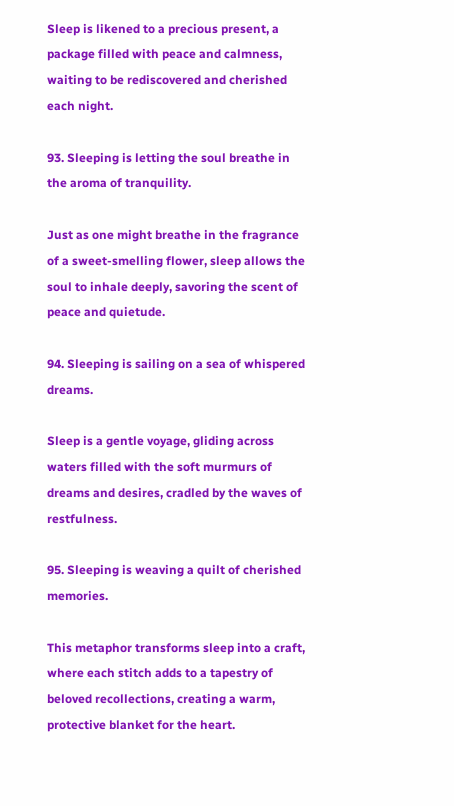Sleep is likened to a precious present, a package filled with peace and calmness, waiting to be rediscovered and cherished each night.

93. Sleeping is letting the soul breathe in the aroma of tranquility.

Just as one might breathe in the fragrance of a sweet-smelling flower, sleep allows the soul to inhale deeply, savoring the scent of peace and quietude.

94. Sleeping is sailing on a sea of whispered dreams.

Sleep is a gentle voyage, gliding across waters filled with the soft murmurs of dreams and desires, cradled by the waves of restfulness.

95. Sleeping is weaving a quilt of cherished memories.

This metaphor transforms sleep into a craft, where each stitch adds to a tapestry of beloved recollections, creating a warm, protective blanket for the heart.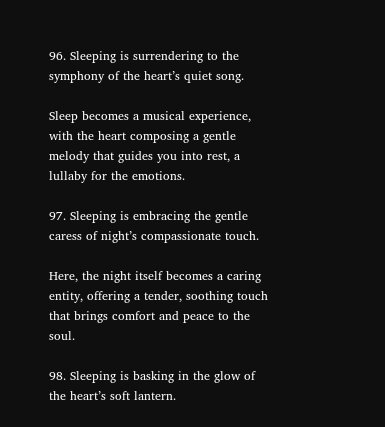96. Sleeping is surrendering to the symphony of the heart’s quiet song.

Sleep becomes a musical experience, with the heart composing a gentle melody that guides you into rest, a lullaby for the emotions.

97. Sleeping is embracing the gentle caress of night’s compassionate touch.

Here, the night itself becomes a caring entity, offering a tender, soothing touch that brings comfort and peace to the soul.

98. Sleeping is basking in the glow of the heart’s soft lantern.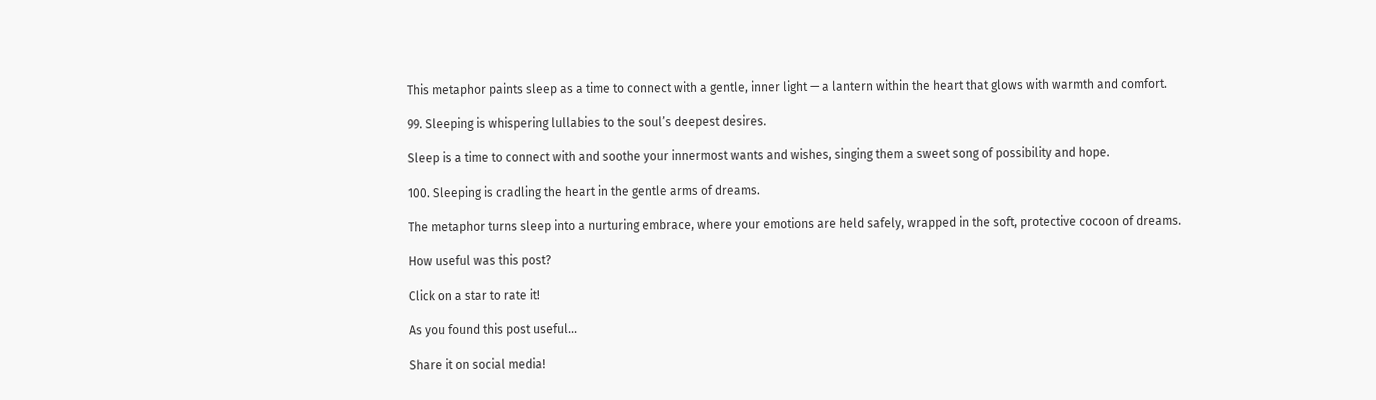This metaphor paints sleep as a time to connect with a gentle, inner light — a lantern within the heart that glows with warmth and comfort.

99. Sleeping is whispering lullabies to the soul’s deepest desires.

Sleep is a time to connect with and soothe your innermost wants and wishes, singing them a sweet song of possibility and hope.

100. Sleeping is cradling the heart in the gentle arms of dreams.

The metaphor turns sleep into a nurturing embrace, where your emotions are held safely, wrapped in the soft, protective cocoon of dreams.

How useful was this post?

Click on a star to rate it!

As you found this post useful...

Share it on social media!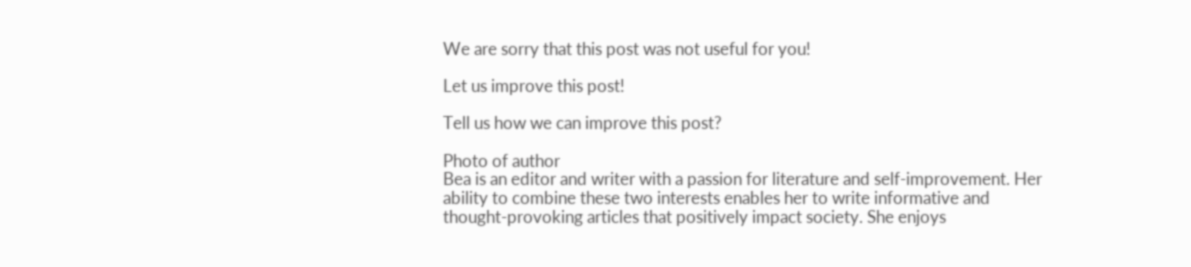We are sorry that this post was not useful for you!

Let us improve this post!

Tell us how we can improve this post?

Photo of author
Bea is an editor and writer with a passion for literature and self-improvement. Her ability to combine these two interests enables her to write informative and thought-provoking articles that positively impact society. She enjoys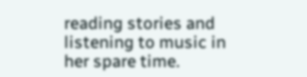reading stories and listening to music in her spare time.